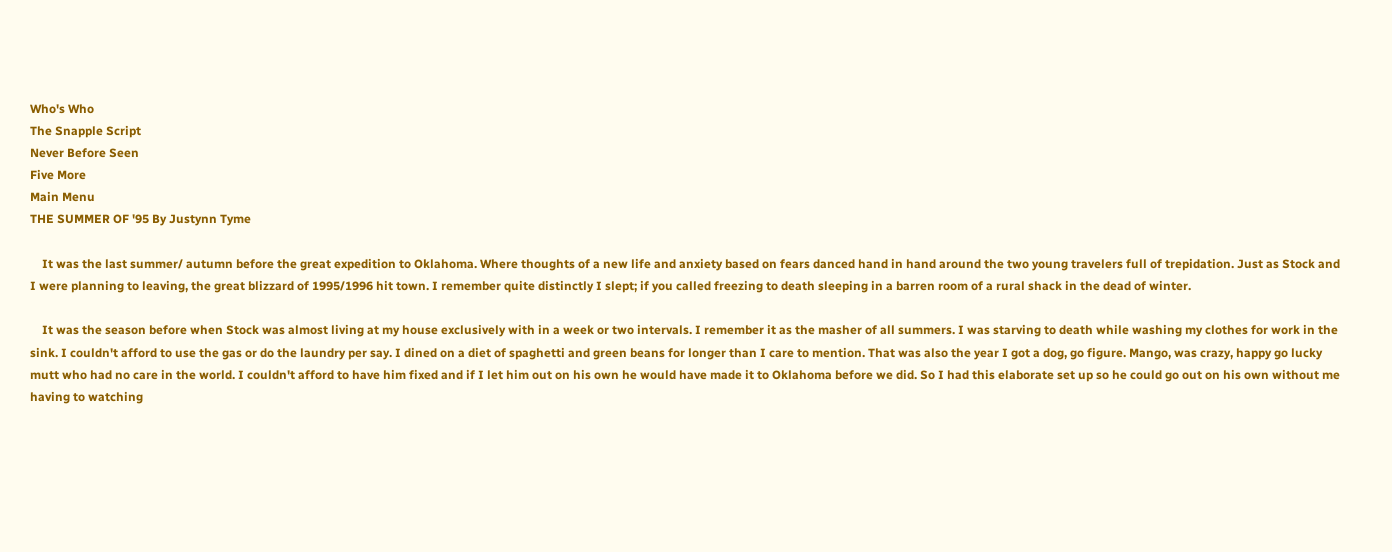Who's Who
The Snapple Script
Never Before Seen
Five More
Main Menu
THE SUMMER OF '95 By Justynn Tyme

    It was the last summer/ autumn before the great expedition to Oklahoma. Where thoughts of a new life and anxiety based on fears danced hand in hand around the two young travelers full of trepidation. Just as Stock and I were planning to leaving, the great blizzard of 1995/1996 hit town. I remember quite distinctly I slept; if you called freezing to death sleeping in a barren room of a rural shack in the dead of winter.

    It was the season before when Stock was almost living at my house exclusively with in a week or two intervals. I remember it as the masher of all summers. I was starving to death while washing my clothes for work in the sink. I couldn't afford to use the gas or do the laundry per say. I dined on a diet of spaghetti and green beans for longer than I care to mention. That was also the year I got a dog, go figure. Mango, was crazy, happy go lucky mutt who had no care in the world. I couldn't afford to have him fixed and if I let him out on his own he would have made it to Oklahoma before we did. So I had this elaborate set up so he could go out on his own without me having to watching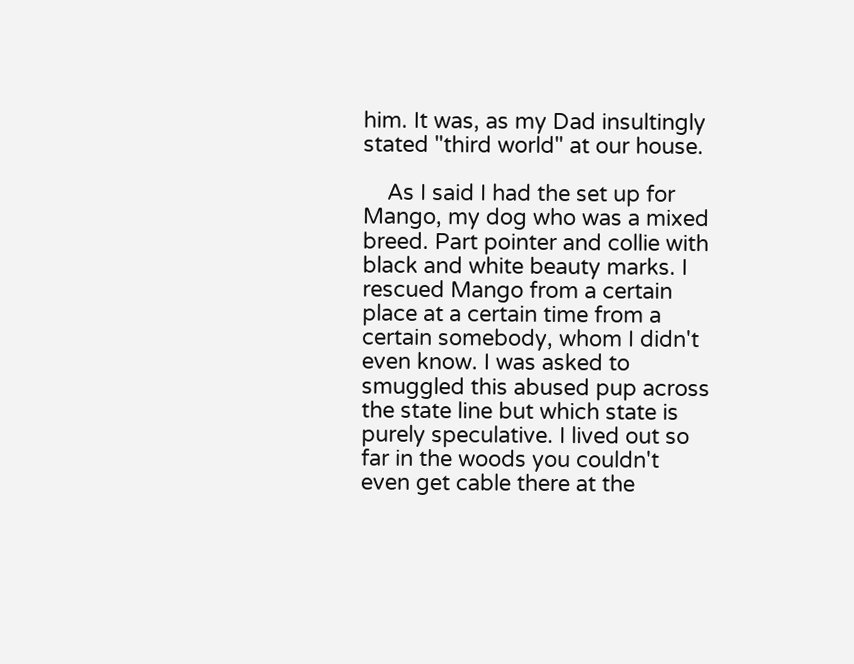him. It was, as my Dad insultingly stated "third world" at our house.

    As I said I had the set up for Mango, my dog who was a mixed breed. Part pointer and collie with black and white beauty marks. I rescued Mango from a certain place at a certain time from a certain somebody, whom I didn't even know. I was asked to smuggled this abused pup across the state line but which state is purely speculative. I lived out so far in the woods you couldn't even get cable there at the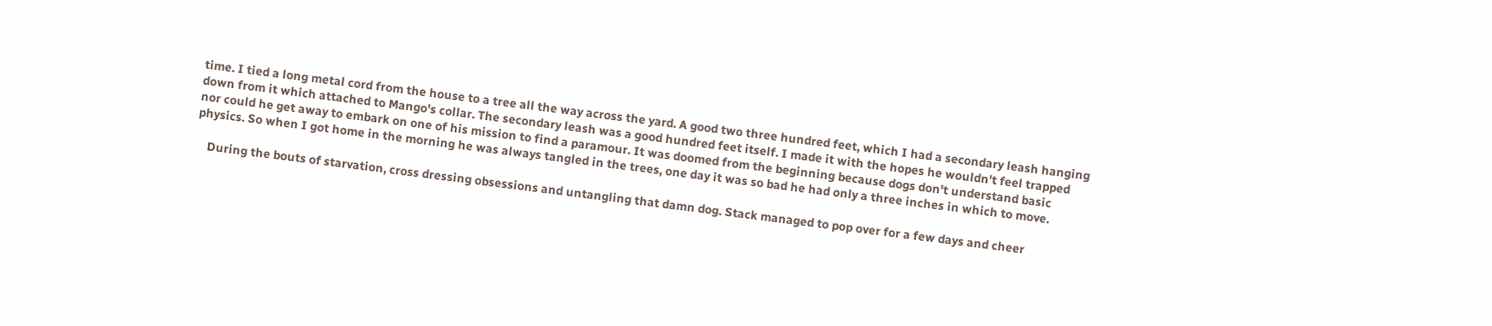time. I tied a long metal cord from the house to a tree all the way across the yard. A good two three hundred feet, which I had a secondary leash hanging down from it which attached to Mango's collar. The secondary leash was a good hundred feet itself. I made it with the hopes he wouldn't feel trapped nor could he get away to embark on one of his mission to find a paramour. It was doomed from the beginning because dogs don't understand basic physics. So when I got home in the morning he was always tangled in the trees, one day it was so bad he had only a three inches in which to move.

    During the bouts of starvation, cross dressing obsessions and untangling that damn dog. Stack managed to pop over for a few days and cheer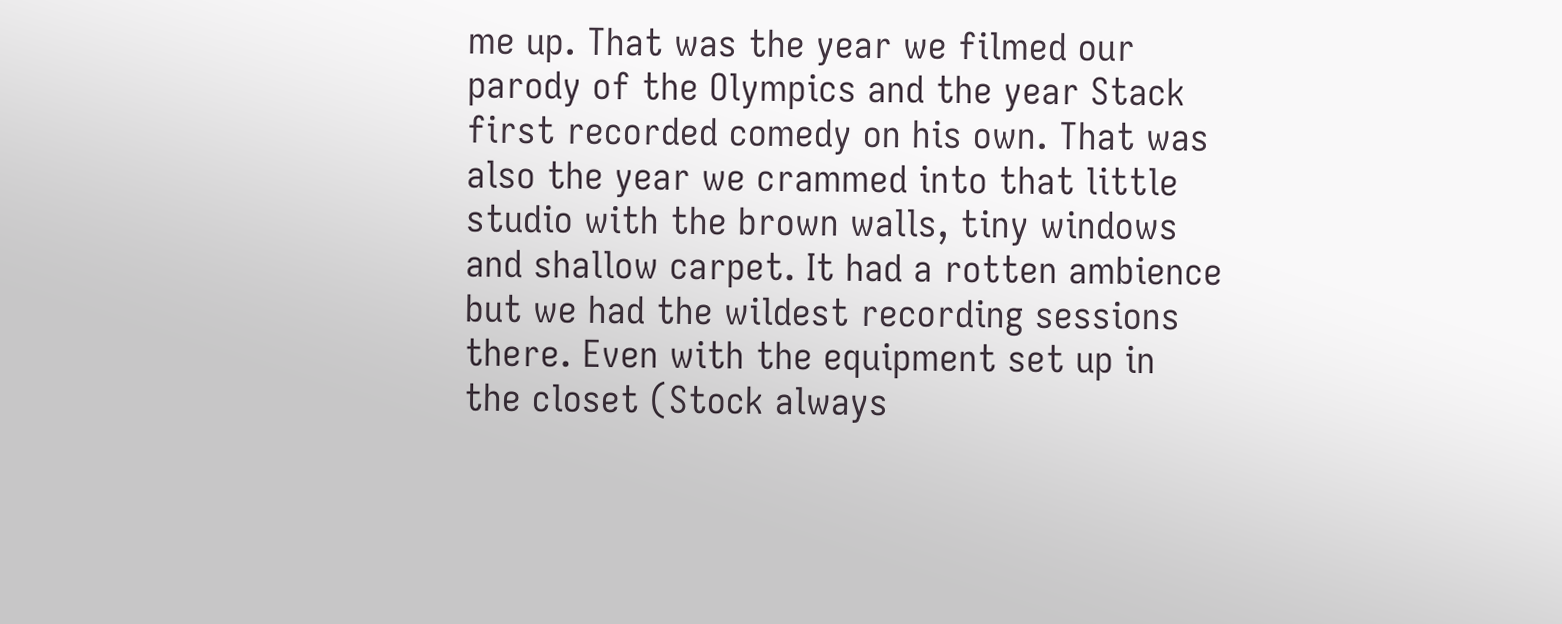me up. That was the year we filmed our parody of the Olympics and the year Stack first recorded comedy on his own. That was also the year we crammed into that little studio with the brown walls, tiny windows and shallow carpet. It had a rotten ambience but we had the wildest recording sessions there. Even with the equipment set up in the closet (Stock always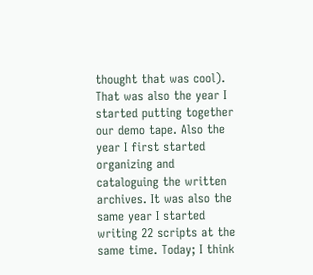thought that was cool). That was also the year I started putting together our demo tape. Also the year I first started organizing and cataloguing the written archives. It was also the same year I started writing 22 scripts at the same time. Today; I think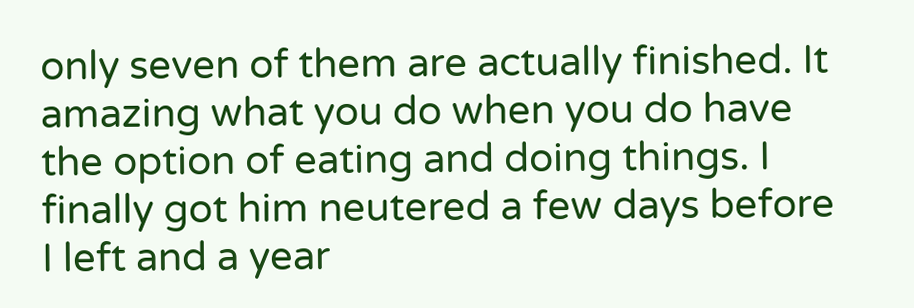only seven of them are actually finished. It amazing what you do when you do have the option of eating and doing things. I finally got him neutered a few days before I left and a year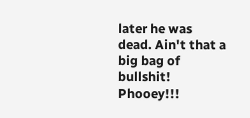later he was dead. Ain't that a big bag of bullshit! Phooey!!!